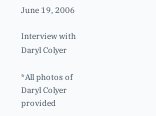June 19, 2006

Interview with Daryl Colyer

*All photos of Daryl Colyer provided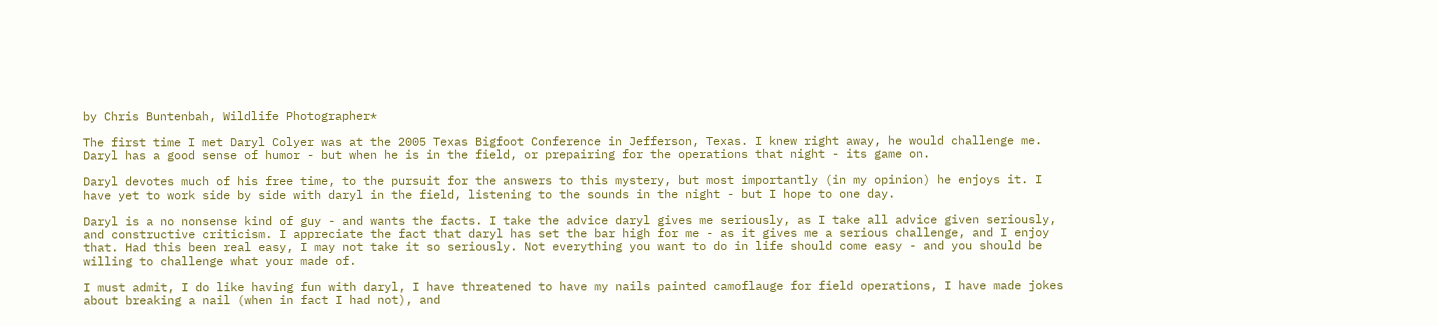by Chris Buntenbah, Wildlife Photographer*

The first time I met Daryl Colyer was at the 2005 Texas Bigfoot Conference in Jefferson, Texas. I knew right away, he would challenge me. Daryl has a good sense of humor - but when he is in the field, or prepairing for the operations that night - its game on.

Daryl devotes much of his free time, to the pursuit for the answers to this mystery, but most importantly (in my opinion) he enjoys it. I have yet to work side by side with daryl in the field, listening to the sounds in the night - but I hope to one day.

Daryl is a no nonsense kind of guy - and wants the facts. I take the advice daryl gives me seriously, as I take all advice given seriously, and constructive criticism. I appreciate the fact that daryl has set the bar high for me - as it gives me a serious challenge, and I enjoy that. Had this been real easy, I may not take it so seriously. Not everything you want to do in life should come easy - and you should be willing to challenge what your made of.

I must admit, I do like having fun with daryl, I have threatened to have my nails painted camoflauge for field operations, I have made jokes about breaking a nail (when in fact I had not), and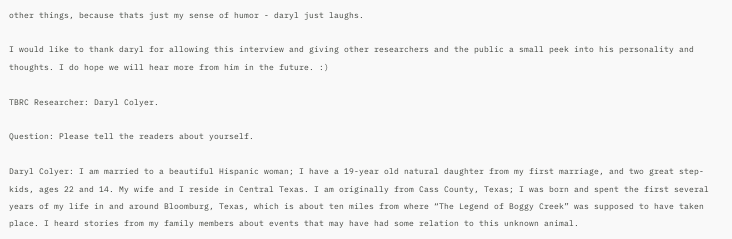other things, because thats just my sense of humor - daryl just laughs.

I would like to thank daryl for allowing this interview and giving other researchers and the public a small peek into his personality and thoughts. I do hope we will hear more from him in the future. :)

TBRC Researcher: Daryl Colyer.

Question: Please tell the readers about yourself.

Daryl Colyer: I am married to a beautiful Hispanic woman; I have a 19-year old natural daughter from my first marriage, and two great step-kids, ages 22 and 14. My wife and I reside in Central Texas. I am originally from Cass County, Texas; I was born and spent the first several years of my life in and around Bloomburg, Texas, which is about ten miles from where “The Legend of Boggy Creek” was supposed to have taken place. I heard stories from my family members about events that may have had some relation to this unknown animal.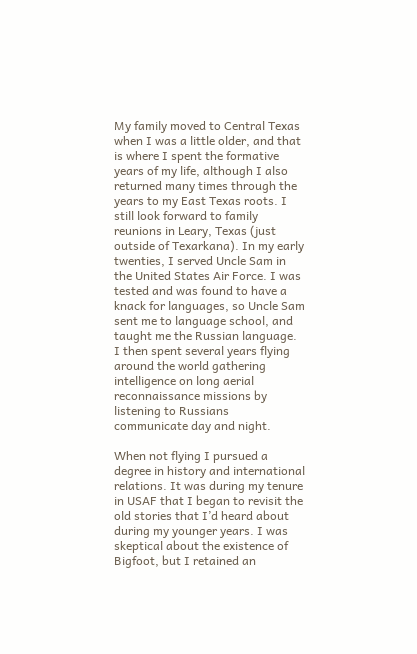My family moved to Central Texas when I was a little older, and that is where I spent the formative years of my life, although I also returned many times through the years to my East Texas roots. I still look forward to family reunions in Leary, Texas (just outside of Texarkana). In my early twenties, I served Uncle Sam in the United States Air Force. I was tested and was found to have a knack for languages, so Uncle Sam sent me to language school, and taught me the Russian language. I then spent several years flying around the world gathering intelligence on long aerial reconnaissance missions by listening to Russians communicate day and night.

When not flying I pursued a degree in history and international relations. It was during my tenure in USAF that I began to revisit the old stories that I’d heard about during my younger years. I was skeptical about the existence of Bigfoot, but I retained an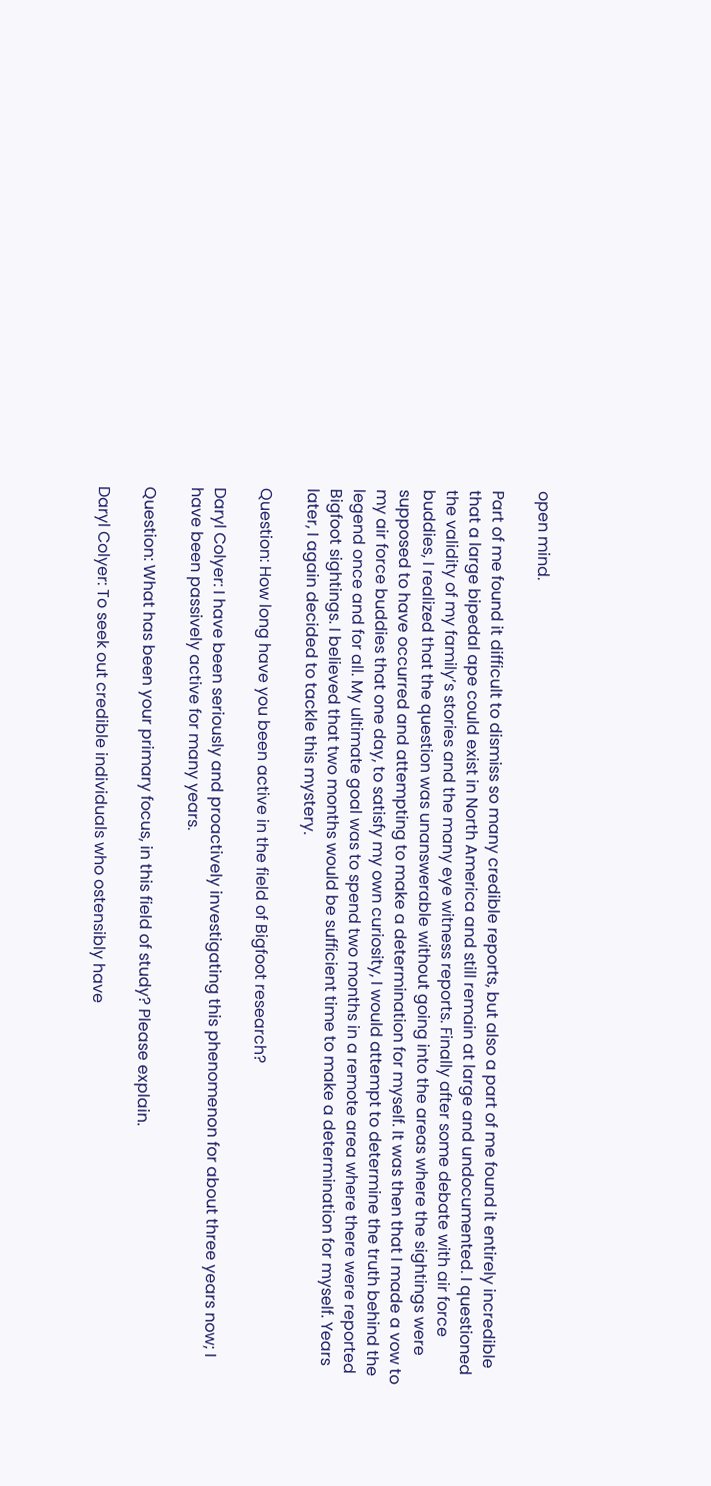open mind.

Part of me found it difficult to dismiss so many credible reports, but also a part of me found it entirely incredible that a large bipedal ape could exist in North America and still remain at large and undocumented. I questioned the validity of my family’s stories and the many eye witness reports. Finally after some debate with air force buddies, I realized that the question was unanswerable without going into the areas where the sightings were supposed to have occurred and attempting to make a determination for myself. It was then that I made a vow to my air force buddies that one day, to satisfy my own curiosity, I would attempt to determine the truth behind the legend once and for all. My ultimate goal was to spend two months in a remote area where there were reported Bigfoot sightings. I believed that two months would be sufficient time to make a determination for myself. Years later, I again decided to tackle this mystery.

Question: How long have you been active in the field of Bigfoot research?

Daryl Colyer: I have been seriously and proactively investigating this phenomenon for about three years now; I have been passively active for many years.

Question: What has been your primary focus, in this field of study? Please explain.

Daryl Colyer: To seek out credible individuals who ostensibly have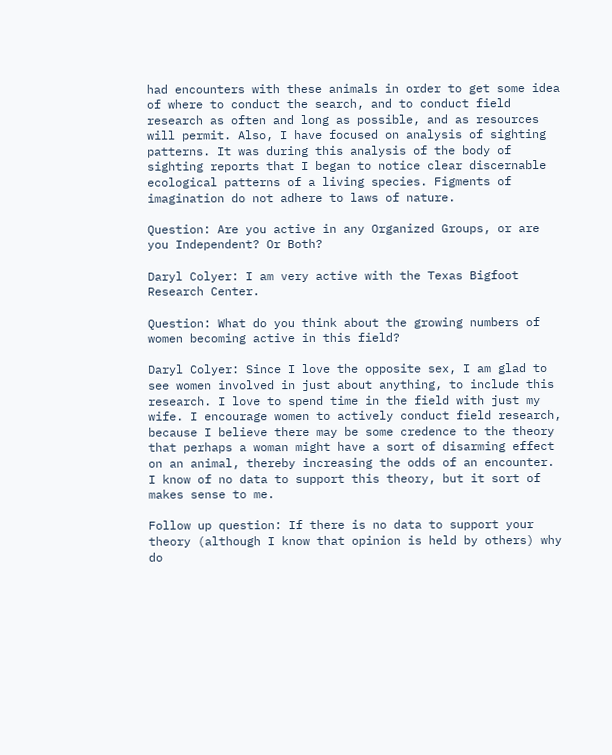had encounters with these animals in order to get some idea of where to conduct the search, and to conduct field research as often and long as possible, and as resources will permit. Also, I have focused on analysis of sighting patterns. It was during this analysis of the body of sighting reports that I began to notice clear discernable ecological patterns of a living species. Figments of imagination do not adhere to laws of nature.

Question: Are you active in any Organized Groups, or are you Independent? Or Both?

Daryl Colyer: I am very active with the Texas Bigfoot Research Center.

Question: What do you think about the growing numbers of women becoming active in this field?

Daryl Colyer: Since I love the opposite sex, I am glad to see women involved in just about anything, to include this research. I love to spend time in the field with just my wife. I encourage women to actively conduct field research, because I believe there may be some credence to the theory that perhaps a woman might have a sort of disarming effect on an animal, thereby increasing the odds of an encounter. I know of no data to support this theory, but it sort of makes sense to me.

Follow up question: If there is no data to support your theory (although I know that opinion is held by others) why do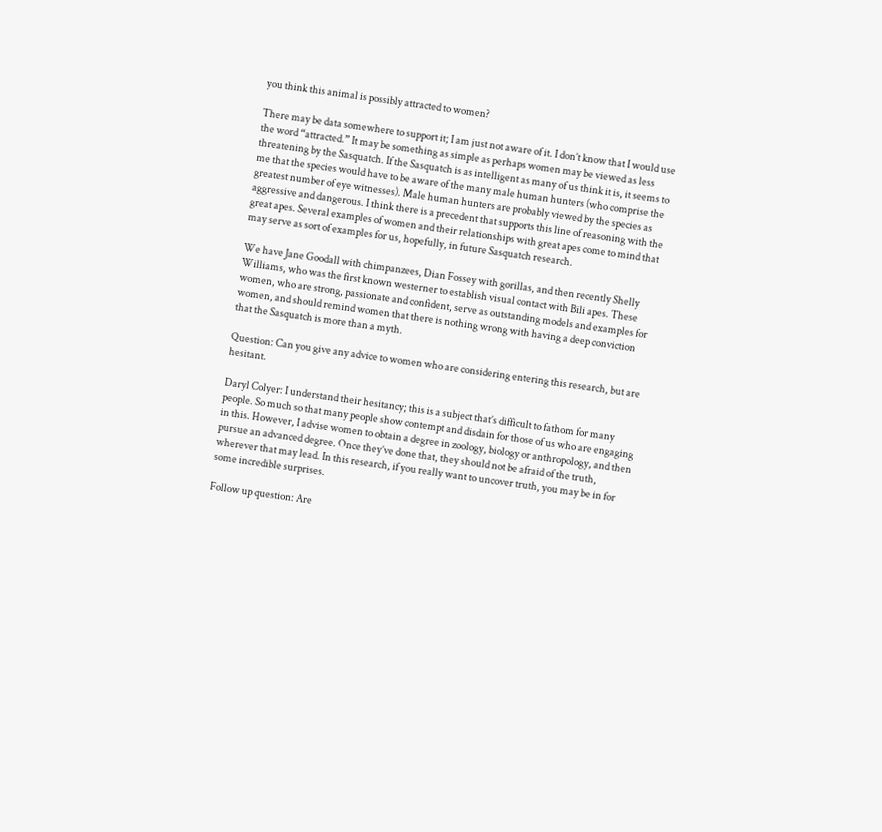you think this animal is possibly attracted to women?

There may be data somewhere to support it; I am just not aware of it. I don’t know that I would use the word “attracted.” It may be something as simple as perhaps women may be viewed as less threatening by the Sasquatch. If the Sasquatch is as intelligent as many of us think it is, it seems to me that the species would have to be aware of the many male human hunters (who comprise the greatest number of eye witnesses). Male human hunters are probably viewed by the species as aggressive and dangerous. I think there is a precedent that supports this line of reasoning with the great apes. Several examples of women and their relationships with great apes come to mind that may serve as sort of examples for us, hopefully, in future Sasquatch research.

We have Jane Goodall with chimpanzees, Dian Fossey with gorillas, and then recently Shelly Williams, who was the first known westerner to establish visual contact with Bili apes. These women, who are strong, passionate and confident, serve as outstanding models and examples for women, and should remind women that there is nothing wrong with having a deep conviction that the Sasquatch is more than a myth.

Question: Can you give any advice to women who are considering entering this research, but are hesitant.

Daryl Colyer: I understand their hesitancy; this is a subject that’s difficult to fathom for many people. So much so that many people show contempt and disdain for those of us who are engaging in this. However, I advise women to obtain a degree in zoology, biology or anthropology, and then pursue an advanced degree. Once they’ve done that, they should not be afraid of the truth, wherever that may lead. In this research, if you really want to uncover truth, you may be in for some incredible surprises.

Follow up question: Are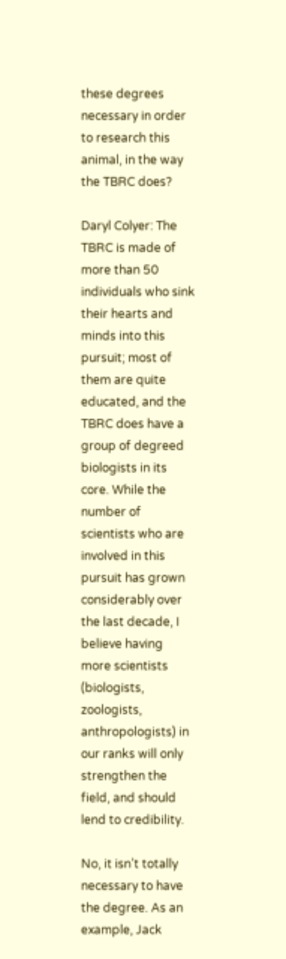these degrees necessary in order to research this animal, in the way the TBRC does?

Daryl Colyer: The TBRC is made of more than 50 individuals who sink their hearts and minds into this pursuit; most of them are quite educated, and the TBRC does have a group of degreed biologists in its core. While the number of scientists who are involved in this pursuit has grown considerably over the last decade, I believe having more scientists (biologists, zoologists, anthropologists) in our ranks will only strengthen the field, and should lend to credibility.

No, it isn’t totally necessary to have the degree. As an example, Jack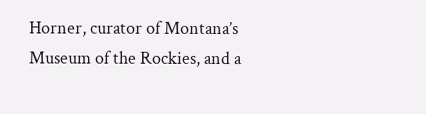Horner, curator of Montana’s Museum of the Rockies, and a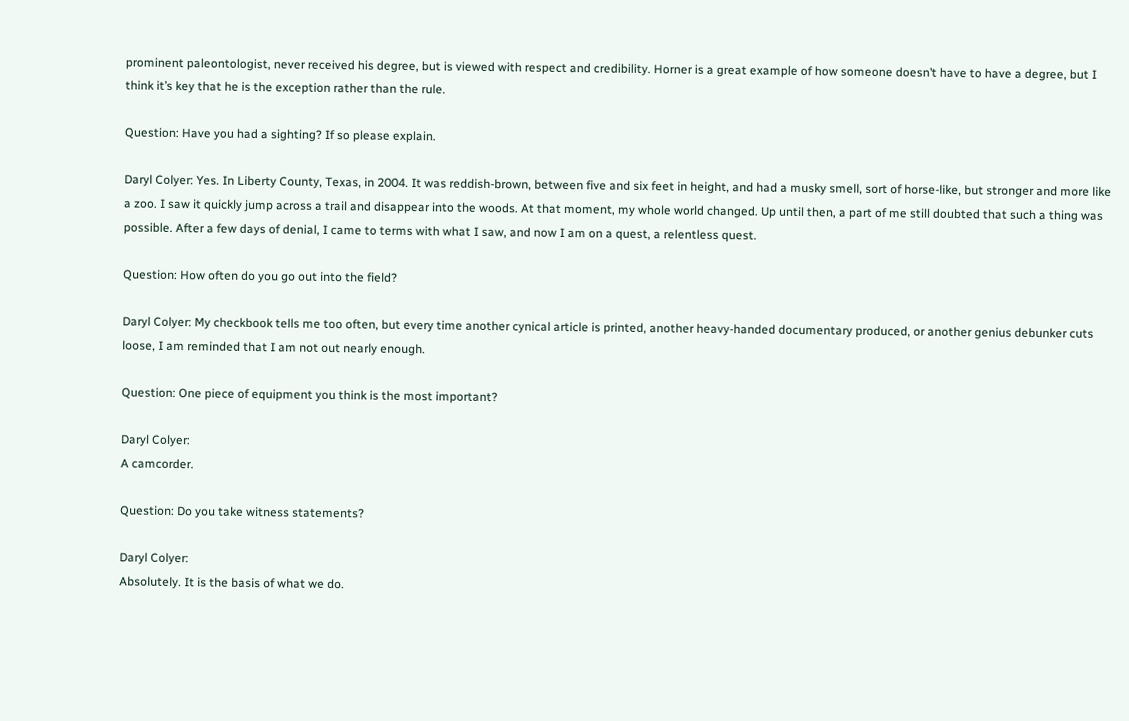prominent paleontologist, never received his degree, but is viewed with respect and credibility. Horner is a great example of how someone doesn’t have to have a degree, but I think it’s key that he is the exception rather than the rule.

Question: Have you had a sighting? If so please explain.

Daryl Colyer: Yes. In Liberty County, Texas, in 2004. It was reddish-brown, between five and six feet in height, and had a musky smell, sort of horse-like, but stronger and more like a zoo. I saw it quickly jump across a trail and disappear into the woods. At that moment, my whole world changed. Up until then, a part of me still doubted that such a thing was possible. After a few days of denial, I came to terms with what I saw, and now I am on a quest, a relentless quest.

Question: How often do you go out into the field?

Daryl Colyer: My checkbook tells me too often, but every time another cynical article is printed, another heavy-handed documentary produced, or another genius debunker cuts loose, I am reminded that I am not out nearly enough.

Question: One piece of equipment you think is the most important?

Daryl Colyer:
A camcorder.

Question: Do you take witness statements?

Daryl Colyer:
Absolutely. It is the basis of what we do.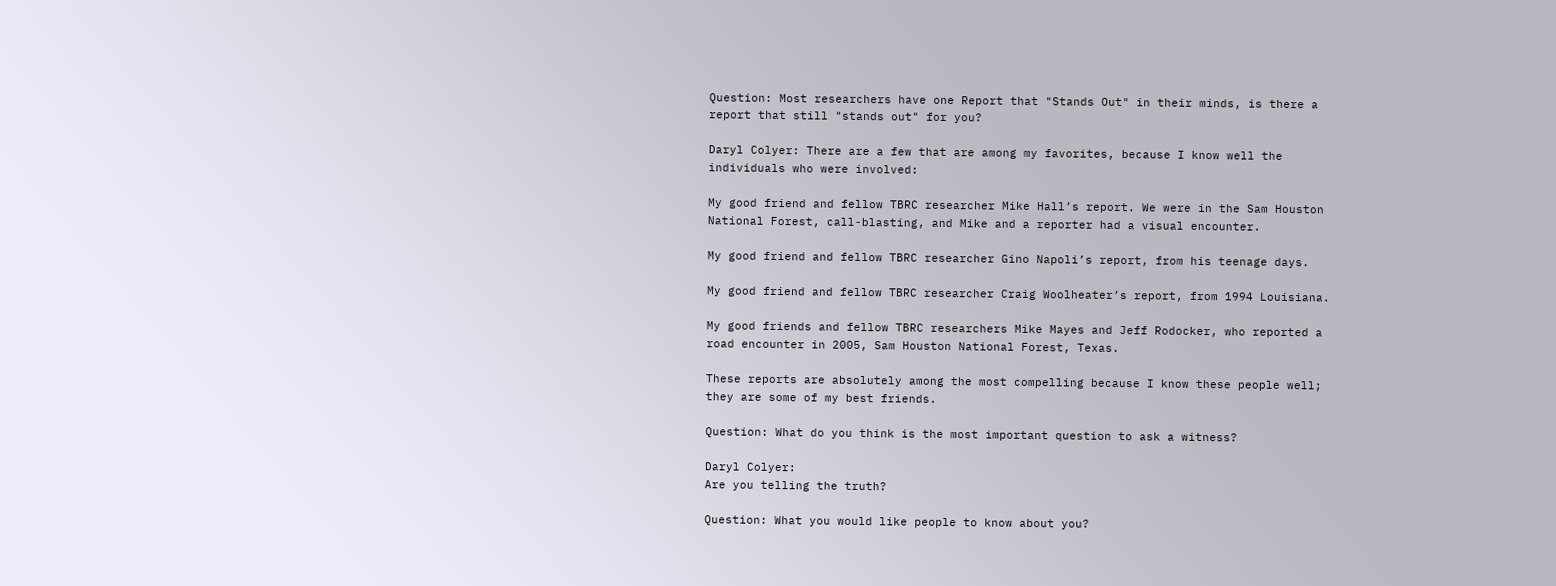Question: Most researchers have one Report that "Stands Out" in their minds, is there a report that still "stands out" for you?

Daryl Colyer: There are a few that are among my favorites, because I know well the individuals who were involved:

My good friend and fellow TBRC researcher Mike Hall’s report. We were in the Sam Houston National Forest, call-blasting, and Mike and a reporter had a visual encounter.

My good friend and fellow TBRC researcher Gino Napoli’s report, from his teenage days.

My good friend and fellow TBRC researcher Craig Woolheater’s report, from 1994 Louisiana.

My good friends and fellow TBRC researchers Mike Mayes and Jeff Rodocker, who reported a road encounter in 2005, Sam Houston National Forest, Texas.

These reports are absolutely among the most compelling because I know these people well; they are some of my best friends.

Question: What do you think is the most important question to ask a witness?

Daryl Colyer:
Are you telling the truth?

Question: What you would like people to know about you?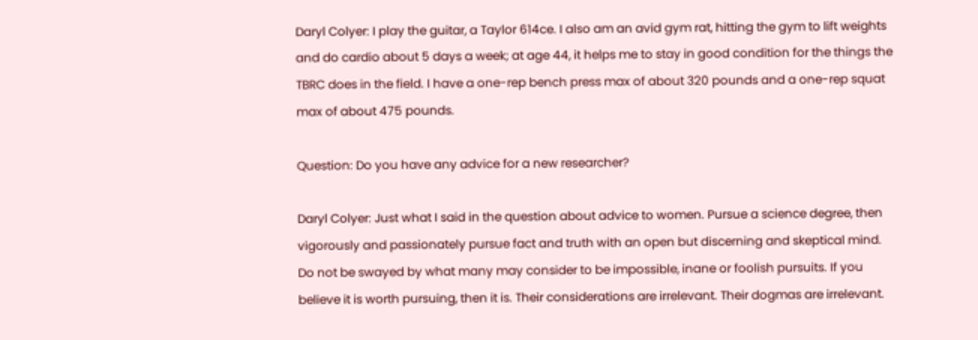Daryl Colyer: I play the guitar, a Taylor 614ce. I also am an avid gym rat, hitting the gym to lift weights and do cardio about 5 days a week; at age 44, it helps me to stay in good condition for the things the TBRC does in the field. I have a one-rep bench press max of about 320 pounds and a one-rep squat max of about 475 pounds.

Question: Do you have any advice for a new researcher?

Daryl Colyer: Just what I said in the question about advice to women. Pursue a science degree, then vigorously and passionately pursue fact and truth with an open but discerning and skeptical mind. Do not be swayed by what many may consider to be impossible, inane or foolish pursuits. If you believe it is worth pursuing, then it is. Their considerations are irrelevant. Their dogmas are irrelevant.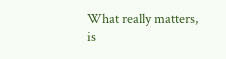What really matters, is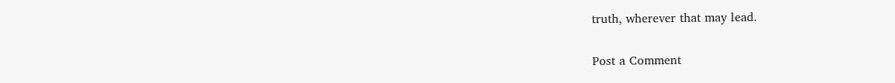truth, wherever that may lead.


Post a Comment